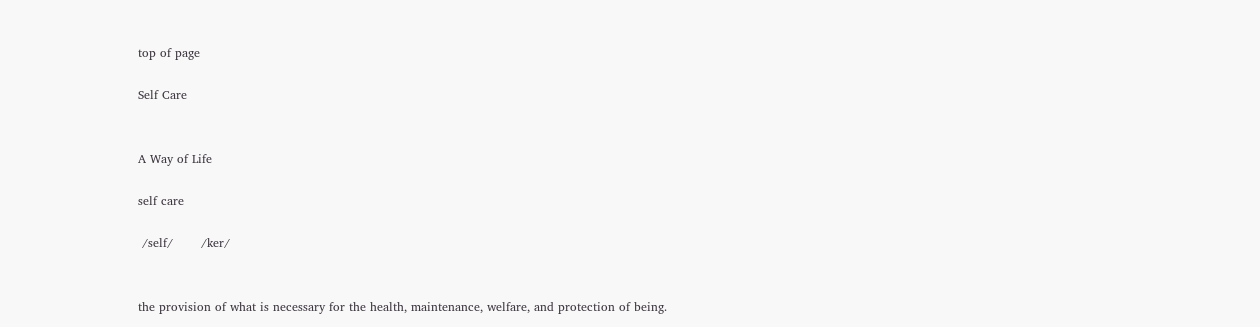top of page

Self Care


A Way of Life

self care

 /self/       /ker/


the provision of what is necessary for the health, maintenance, welfare, and protection of being.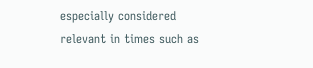especially considered relevant in times such as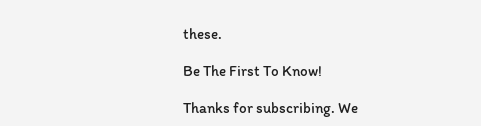these.

Be The First To Know!

Thanks for subscribing. We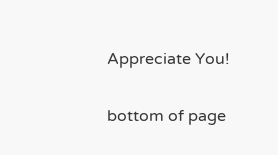Appreciate You!

bottom of page